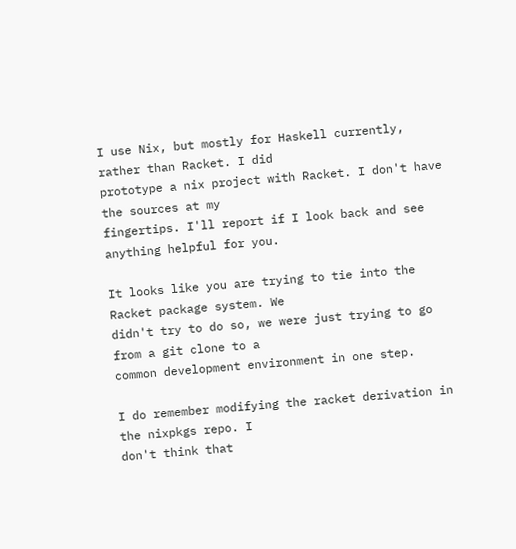I use Nix, but mostly for Haskell currently, rather than Racket. I did
prototype a nix project with Racket. I don't have the sources at my
fingertips. I'll report if I look back and see anything helpful for you.

It looks like you are trying to tie into the Racket package system. We
didn't try to do so, we were just trying to go from a git clone to a
common development environment in one step.

I do remember modifying the racket derivation in the nixpkgs repo. I
don't think that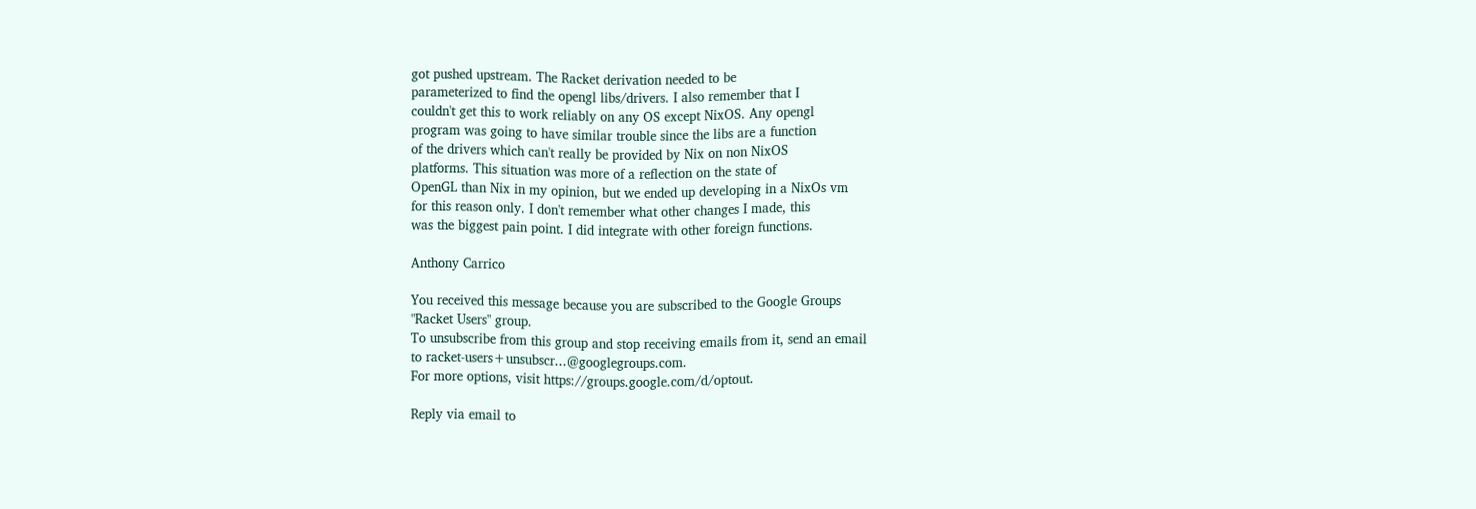got pushed upstream. The Racket derivation needed to be
parameterized to find the opengl libs/drivers. I also remember that I
couldn't get this to work reliably on any OS except NixOS. Any opengl
program was going to have similar trouble since the libs are a function
of the drivers which can't really be provided by Nix on non NixOS
platforms. This situation was more of a reflection on the state of
OpenGL than Nix in my opinion, but we ended up developing in a NixOs vm
for this reason only. I don't remember what other changes I made, this
was the biggest pain point. I did integrate with other foreign functions.

Anthony Carrico

You received this message because you are subscribed to the Google Groups
"Racket Users" group.
To unsubscribe from this group and stop receiving emails from it, send an email
to racket-users+unsubscr...@googlegroups.com.
For more options, visit https://groups.google.com/d/optout.

Reply via email to